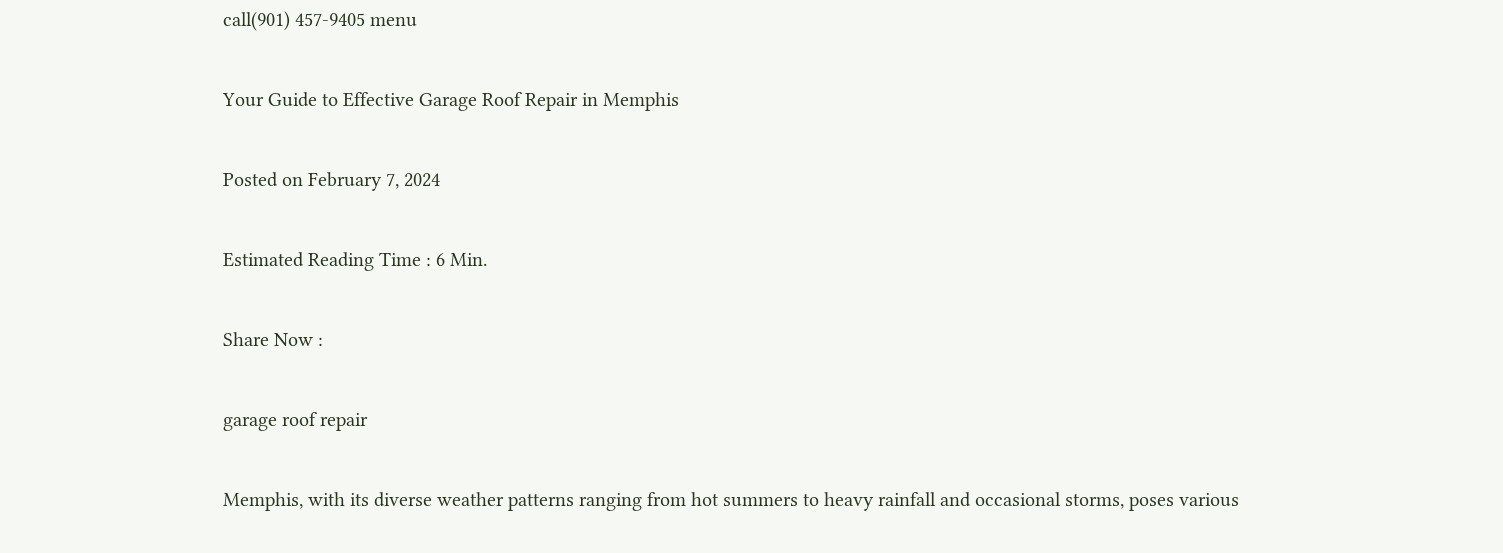call(901) 457-9405 menu

Your Guide to Effective Garage Roof Repair in Memphis

Posted on February 7, 2024

Estimated Reading Time : 6 Min.

Share Now :

garage roof repair

Memphis, with its diverse weather patterns ranging from hot summers to heavy rainfall and occasional storms, poses various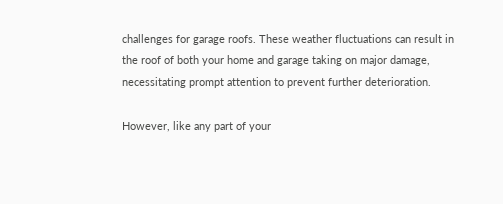challenges for garage roofs. These weather fluctuations can result in the roof of both your home and garage taking on major damage, necessitating prompt attention to prevent further deterioration.

However, like any part of your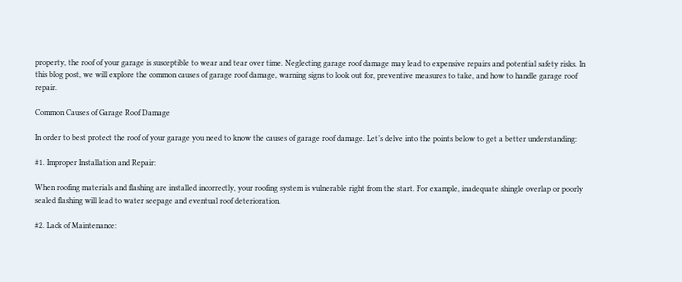property, the roof of your garage is susceptible to wear and tear over time. Neglecting garage roof damage may lead to expensive repairs and potential safety risks. In this blog post, we will explore the common causes of garage roof damage, warning signs to look out for, preventive measures to take, and how to handle garage roof repair.

Common Causes of Garage Roof Damage

In order to best protect the roof of your garage you need to know the causes of garage roof damage. Let’s delve into the points below to get a better understanding:

#1. Improper Installation and Repair:

When roofing materials and flashing are installed incorrectly, your roofing system is vulnerable right from the start. For example, inadequate shingle overlap or poorly sealed flashing will lead to water seepage and eventual roof deterioration.

#2. Lack of Maintenance: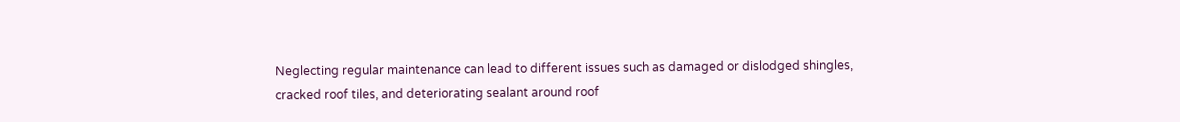Neglecting regular maintenance can lead to different issues such as damaged or dislodged shingles, cracked roof tiles, and deteriorating sealant around roof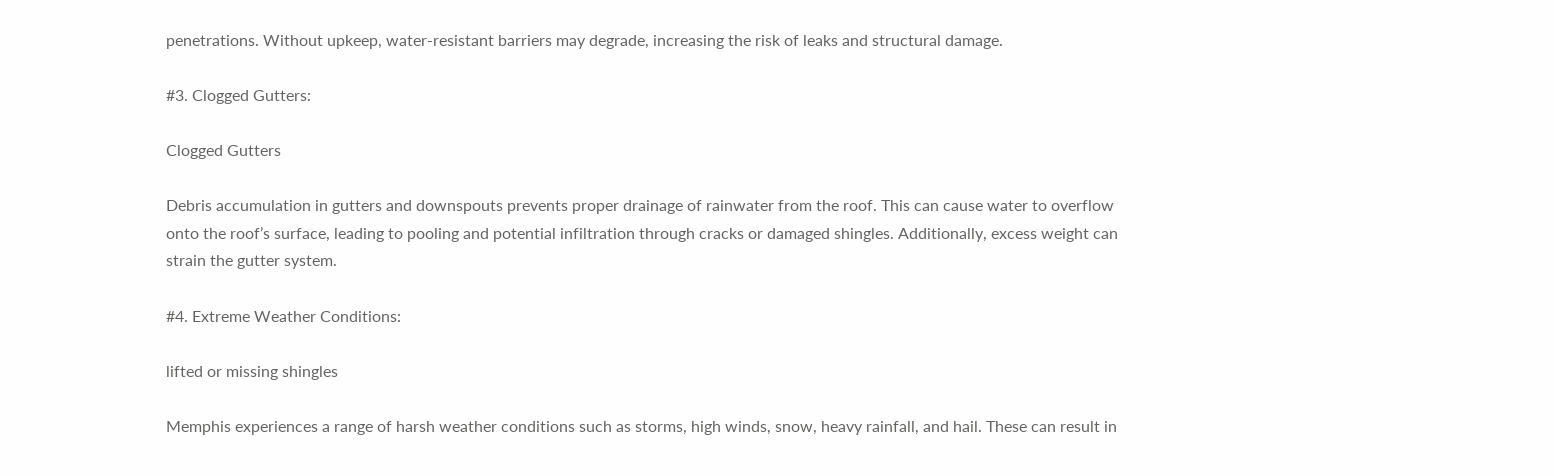penetrations. Without upkeep, water-resistant barriers may degrade, increasing the risk of leaks and structural damage.

#3. Clogged Gutters:

Clogged Gutters

Debris accumulation in gutters and downspouts prevents proper drainage of rainwater from the roof. This can cause water to overflow onto the roof’s surface, leading to pooling and potential infiltration through cracks or damaged shingles. Additionally, excess weight can strain the gutter system.

#4. Extreme Weather Conditions:

lifted or missing shingles

Memphis experiences a range of harsh weather conditions such as storms, high winds, snow, heavy rainfall, and hail. These can result in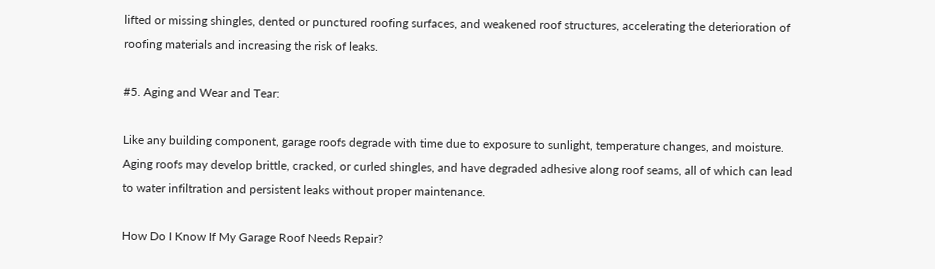lifted or missing shingles, dented or punctured roofing surfaces, and weakened roof structures, accelerating the deterioration of roofing materials and increasing the risk of leaks.

#5. Aging and Wear and Tear:

Like any building component, garage roofs degrade with time due to exposure to sunlight, temperature changes, and moisture. Aging roofs may develop brittle, cracked, or curled shingles, and have degraded adhesive along roof seams, all of which can lead to water infiltration and persistent leaks without proper maintenance.

How Do I Know If My Garage Roof Needs Repair?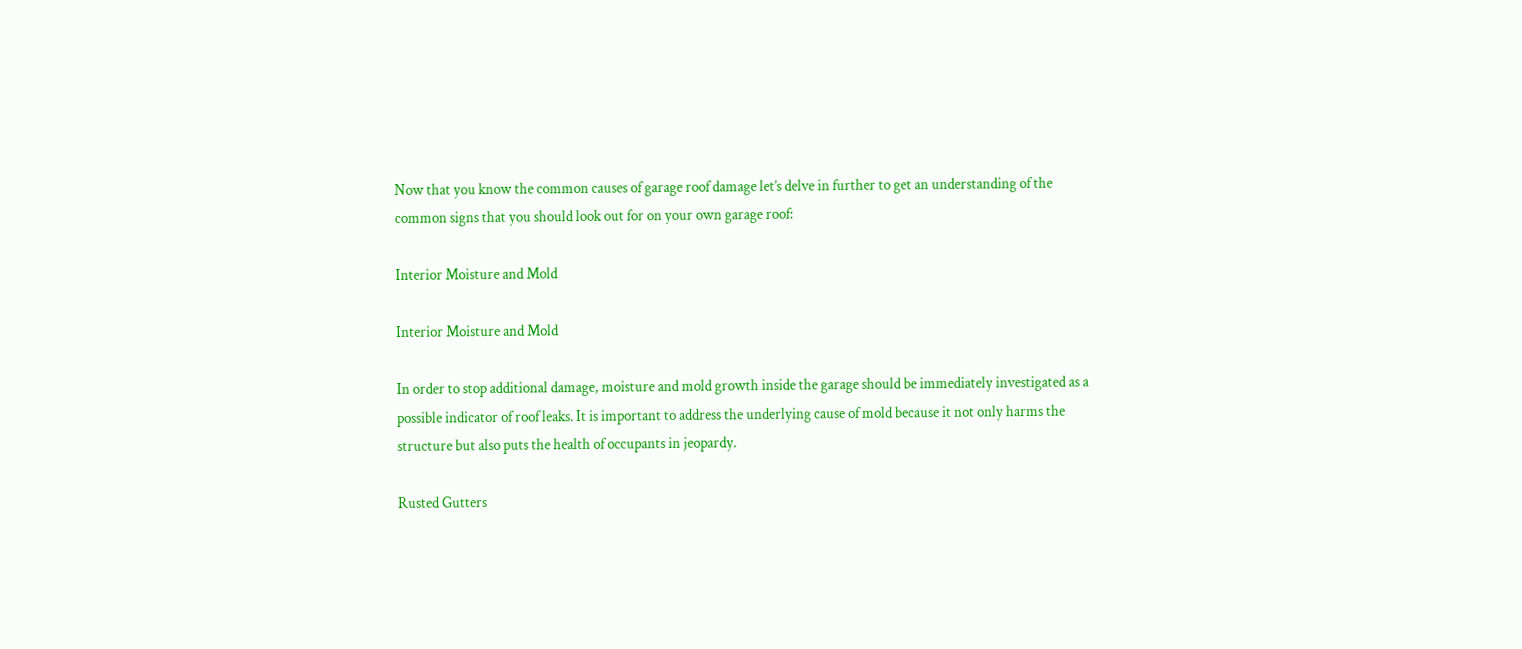Now that you know the common causes of garage roof damage let’s delve in further to get an understanding of the common signs that you should look out for on your own garage roof:

Interior Moisture and Mold

Interior Moisture and Mold

In order to stop additional damage, moisture and mold growth inside the garage should be immediately investigated as a possible indicator of roof leaks. It is important to address the underlying cause of mold because it not only harms the structure but also puts the health of occupants in jeopardy.

Rusted Gutters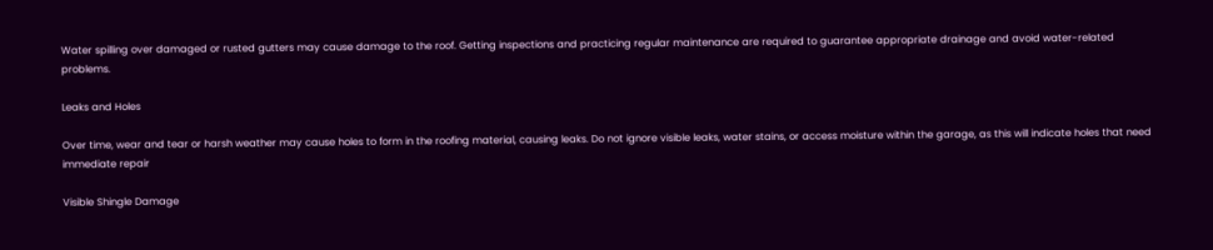Water spilling over damaged or rusted gutters may cause damage to the roof. Getting inspections and practicing regular maintenance are required to guarantee appropriate drainage and avoid water-related problems.

Leaks and Holes

Over time, wear and tear or harsh weather may cause holes to form in the roofing material, causing leaks. Do not ignore visible leaks, water stains, or access moisture within the garage, as this will indicate holes that need immediate repair

Visible Shingle Damage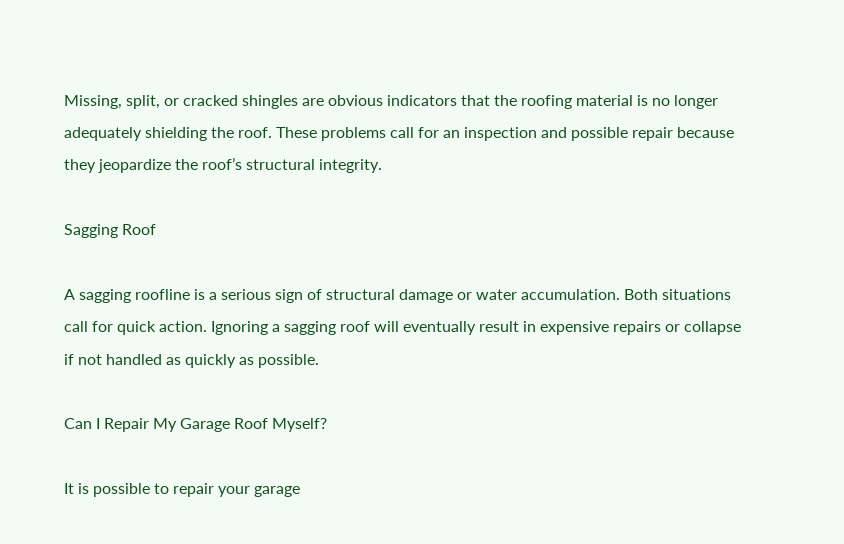Missing, split, or cracked shingles are obvious indicators that the roofing material is no longer adequately shielding the roof. These problems call for an inspection and possible repair because they jeopardize the roof’s structural integrity.

Sagging Roof

A sagging roofline is a serious sign of structural damage or water accumulation. Both situations call for quick action. Ignoring a sagging roof will eventually result in expensive repairs or collapse if not handled as quickly as possible.

Can I Repair My Garage Roof Myself?

It is possible to repair your garage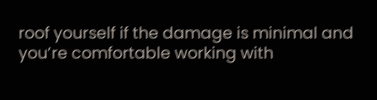roof yourself if the damage is minimal and you’re comfortable working with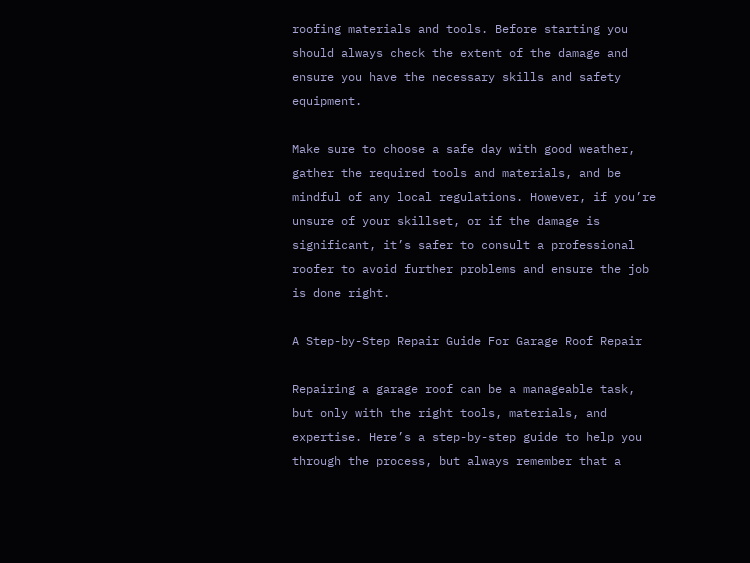roofing materials and tools. Before starting you should always check the extent of the damage and ensure you have the necessary skills and safety equipment.

Make sure to choose a safe day with good weather, gather the required tools and materials, and be mindful of any local regulations. However, if you’re unsure of your skillset, or if the damage is significant, it’s safer to consult a professional roofer to avoid further problems and ensure the job is done right.

A Step-by-Step Repair Guide For Garage Roof Repair

Repairing a garage roof can be a manageable task, but only with the right tools, materials, and expertise. Here’s a step-by-step guide to help you through the process, but always remember that a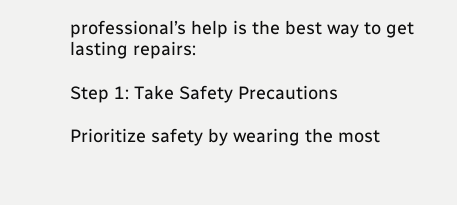professional’s help is the best way to get lasting repairs:

Step 1: Take Safety Precautions

Prioritize safety by wearing the most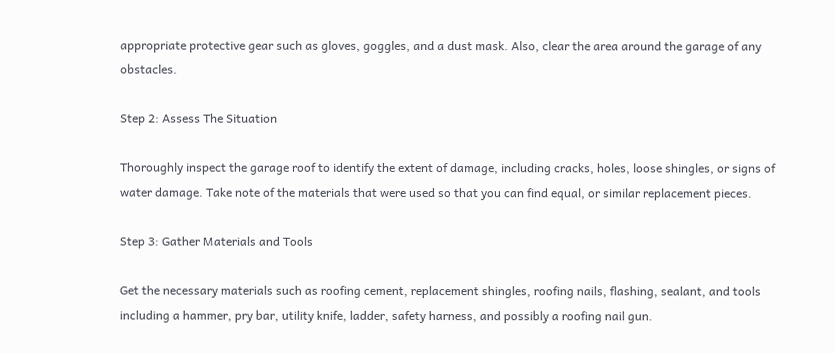appropriate protective gear such as gloves, goggles, and a dust mask. Also, clear the area around the garage of any obstacles.

Step 2: Assess The Situation

Thoroughly inspect the garage roof to identify the extent of damage, including cracks, holes, loose shingles, or signs of water damage. Take note of the materials that were used so that you can find equal, or similar replacement pieces.

Step 3: Gather Materials and Tools

Get the necessary materials such as roofing cement, replacement shingles, roofing nails, flashing, sealant, and tools including a hammer, pry bar, utility knife, ladder, safety harness, and possibly a roofing nail gun.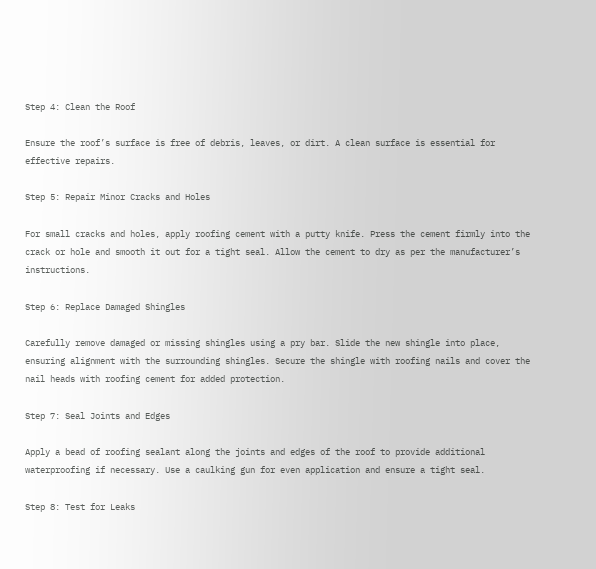Step 4: Clean the Roof

Ensure the roof’s surface is free of debris, leaves, or dirt. A clean surface is essential for effective repairs.

Step 5: Repair Minor Cracks and Holes

For small cracks and holes, apply roofing cement with a putty knife. Press the cement firmly into the crack or hole and smooth it out for a tight seal. Allow the cement to dry as per the manufacturer’s instructions.

Step 6: Replace Damaged Shingles

Carefully remove damaged or missing shingles using a pry bar. Slide the new shingle into place, ensuring alignment with the surrounding shingles. Secure the shingle with roofing nails and cover the nail heads with roofing cement for added protection.

Step 7: Seal Joints and Edges

Apply a bead of roofing sealant along the joints and edges of the roof to provide additional waterproofing if necessary. Use a caulking gun for even application and ensure a tight seal.

Step 8: Test for Leaks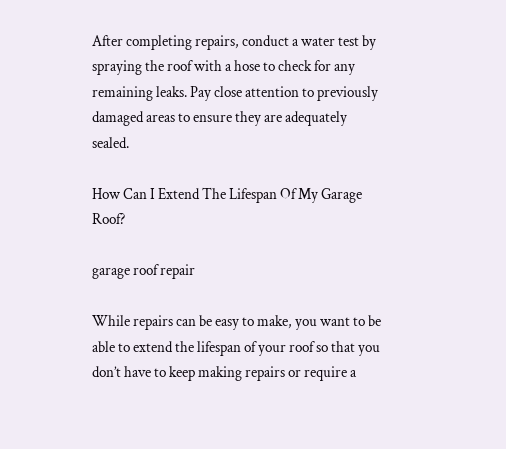After completing repairs, conduct a water test by spraying the roof with a hose to check for any remaining leaks. Pay close attention to previously damaged areas to ensure they are adequately sealed.

How Can I Extend The Lifespan Of My Garage Roof?

garage roof repair

While repairs can be easy to make, you want to be able to extend the lifespan of your roof so that you don’t have to keep making repairs or require a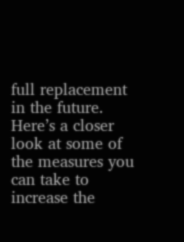full replacement in the future. Here’s a closer look at some of the measures you can take to increase the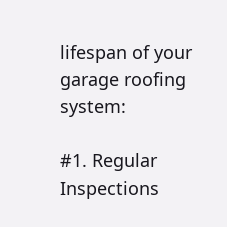lifespan of your garage roofing system:

#1. Regular Inspections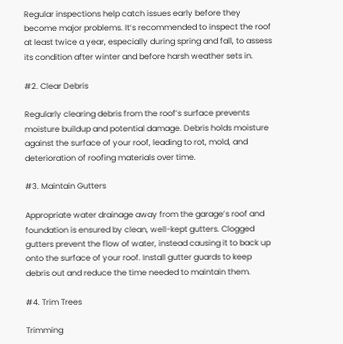Regular inspections help catch issues early before they become major problems. It’s recommended to inspect the roof at least twice a year, especially during spring and fall, to assess its condition after winter and before harsh weather sets in.

#2. Clear Debris

Regularly clearing debris from the roof’s surface prevents moisture buildup and potential damage. Debris holds moisture against the surface of your roof, leading to rot, mold, and deterioration of roofing materials over time.

#3. Maintain Gutters

Appropriate water drainage away from the garage’s roof and foundation is ensured by clean, well-kept gutters. Clogged gutters prevent the flow of water, instead causing it to back up onto the surface of your roof. Install gutter guards to keep debris out and reduce the time needed to maintain them.

#4. Trim Trees

Trimming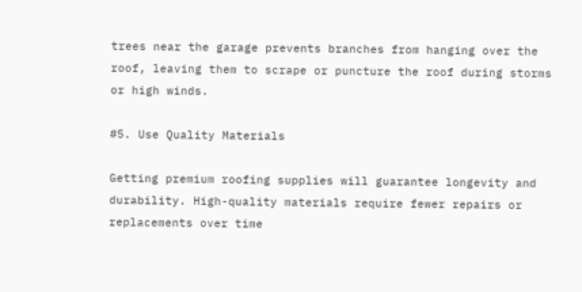trees near the garage prevents branches from hanging over the roof, leaving them to scrape or puncture the roof during storms or high winds.

#5. Use Quality Materials

Getting premium roofing supplies will guarantee longevity and durability. High-quality materials require fewer repairs or replacements over time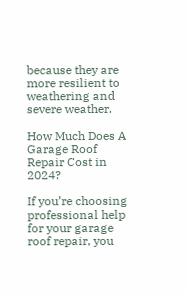because they are more resilient to weathering and severe weather.

How Much Does A Garage Roof Repair Cost in 2024?

If you’re choosing professional help for your garage roof repair, you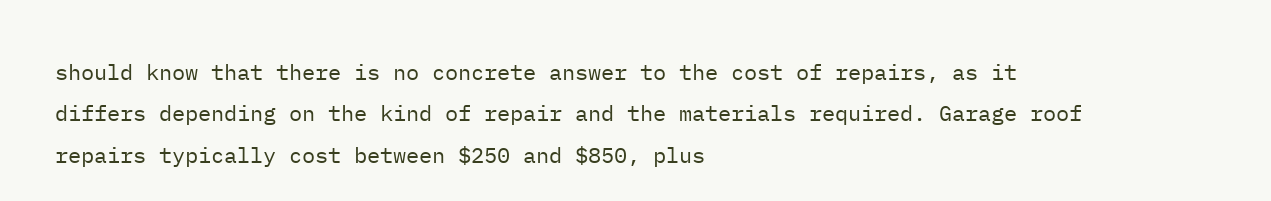should know that there is no concrete answer to the cost of repairs, as it differs depending on the kind of repair and the materials required. Garage roof repairs typically cost between $250 and $850, plus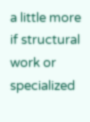a little more if structural work or specialized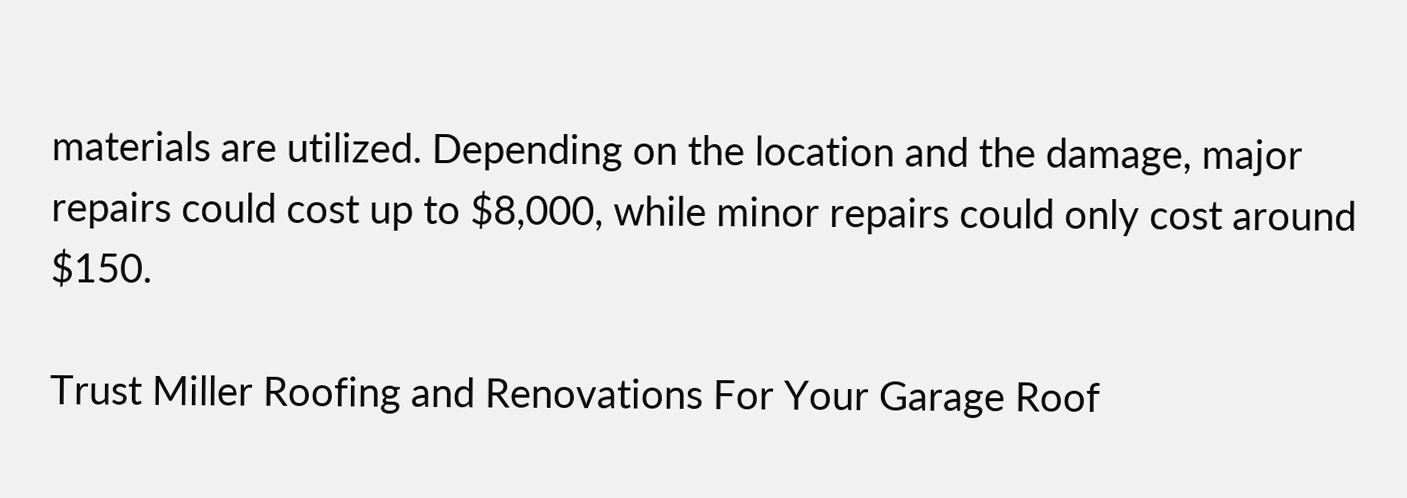materials are utilized. Depending on the location and the damage, major repairs could cost up to $8,000, while minor repairs could only cost around $150.

Trust Miller Roofing and Renovations For Your Garage Roof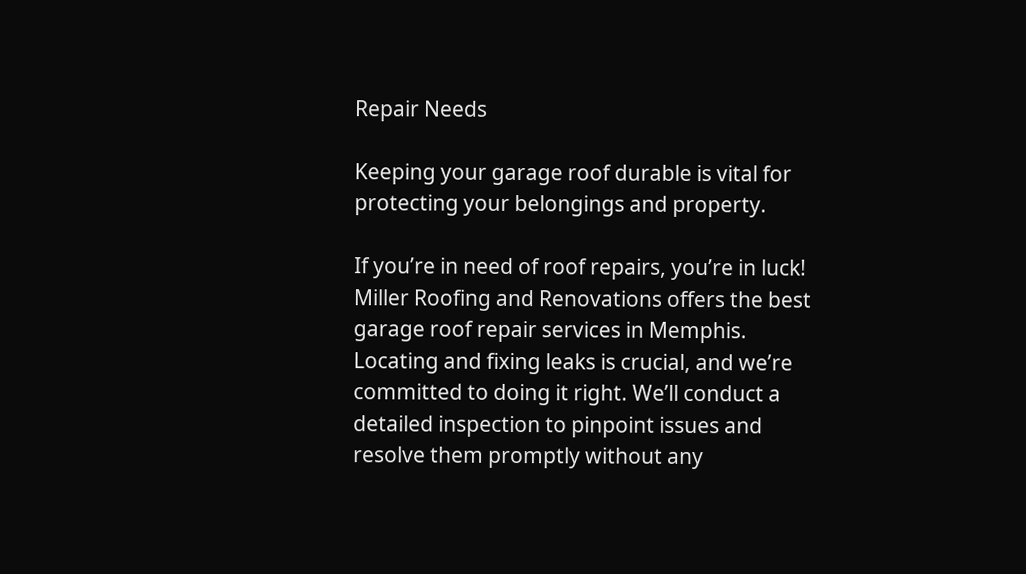Repair Needs

Keeping your garage roof durable is vital for protecting your belongings and property.

If you’re in need of roof repairs, you’re in luck! Miller Roofing and Renovations offers the best garage roof repair services in Memphis. Locating and fixing leaks is crucial, and we’re committed to doing it right. We’ll conduct a detailed inspection to pinpoint issues and resolve them promptly without any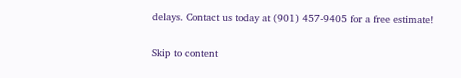delays. Contact us today at (901) 457-9405 for a free estimate!

Skip to content